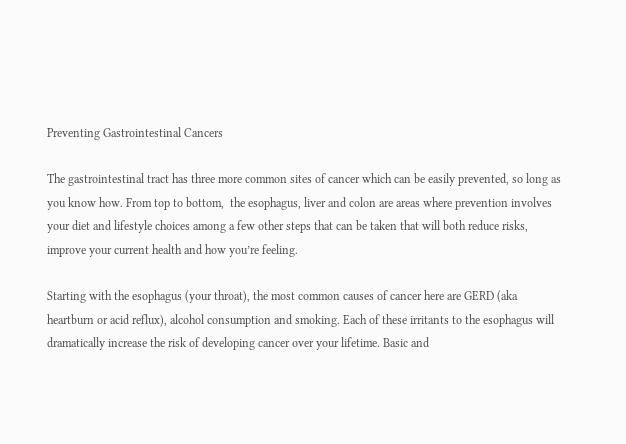Preventing Gastrointestinal Cancers

The gastrointestinal tract has three more common sites of cancer which can be easily prevented, so long as you know how. From top to bottom,  the esophagus, liver and colon are areas where prevention involves your diet and lifestyle choices among a few other steps that can be taken that will both reduce risks,  improve your current health and how you’re feeling.

Starting with the esophagus (your throat), the most common causes of cancer here are GERD (aka heartburn or acid reflux), alcohol consumption and smoking. Each of these irritants to the esophagus will dramatically increase the risk of developing cancer over your lifetime. Basic and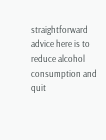straightforward advice here is to reduce alcohol consumption and quit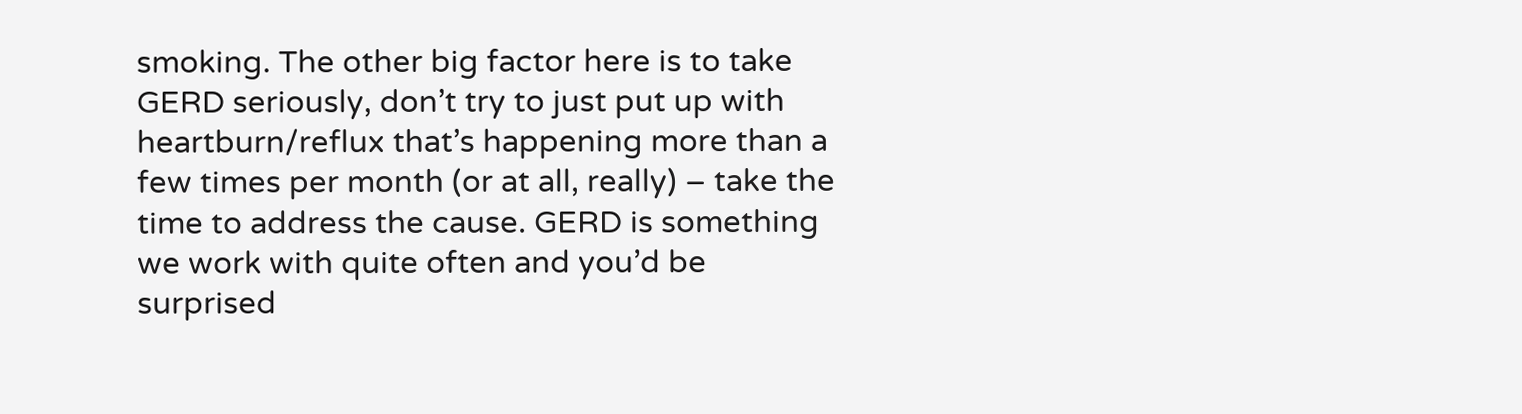smoking. The other big factor here is to take GERD seriously, don’t try to just put up with heartburn/reflux that’s happening more than a few times per month (or at all, really) – take the time to address the cause. GERD is something we work with quite often and you’d be surprised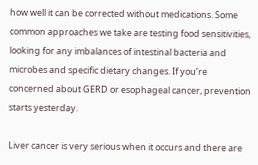how well it can be corrected without medications. Some common approaches we take are testing food sensitivities, looking for any imbalances of intestinal bacteria and microbes and specific dietary changes. If you’re concerned about GERD or esophageal cancer, prevention starts yesterday.

Liver cancer is very serious when it occurs and there are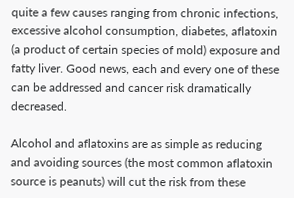quite a few causes ranging from chronic infections, excessive alcohol consumption, diabetes, aflatoxin (a product of certain species of mold) exposure and fatty liver. Good news, each and every one of these can be addressed and cancer risk dramatically decreased.

Alcohol and aflatoxins are as simple as reducing and avoiding sources (the most common aflatoxin source is peanuts) will cut the risk from these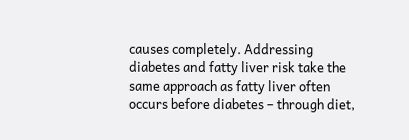causes completely. Addressing diabetes and fatty liver risk take the same approach as fatty liver often occurs before diabetes – through diet,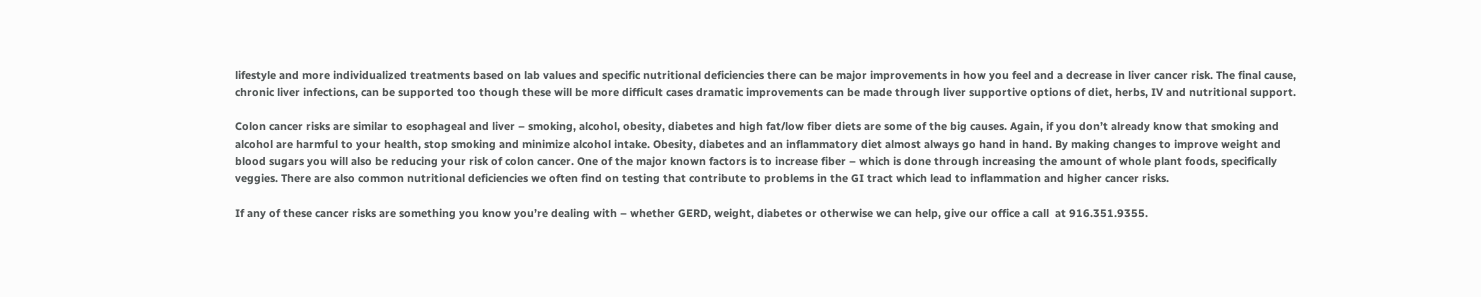lifestyle and more individualized treatments based on lab values and specific nutritional deficiencies there can be major improvements in how you feel and a decrease in liver cancer risk. The final cause, chronic liver infections, can be supported too though these will be more difficult cases dramatic improvements can be made through liver supportive options of diet, herbs, IV and nutritional support.

Colon cancer risks are similar to esophageal and liver – smoking, alcohol, obesity, diabetes and high fat/low fiber diets are some of the big causes. Again, if you don’t already know that smoking and alcohol are harmful to your health, stop smoking and minimize alcohol intake. Obesity, diabetes and an inflammatory diet almost always go hand in hand. By making changes to improve weight and blood sugars you will also be reducing your risk of colon cancer. One of the major known factors is to increase fiber – which is done through increasing the amount of whole plant foods, specifically veggies. There are also common nutritional deficiencies we often find on testing that contribute to problems in the GI tract which lead to inflammation and higher cancer risks.

If any of these cancer risks are something you know you’re dealing with – whether GERD, weight, diabetes or otherwise we can help, give our office a call  at 916.351.9355.